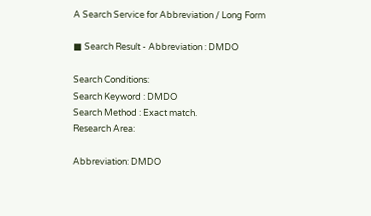A Search Service for Abbreviation / Long Form

■ Search Result - Abbreviation : DMDO

Search Conditions:
Search Keyword : DMDO
Search Method : Exact match.
Research Area:

Abbreviation: DMDO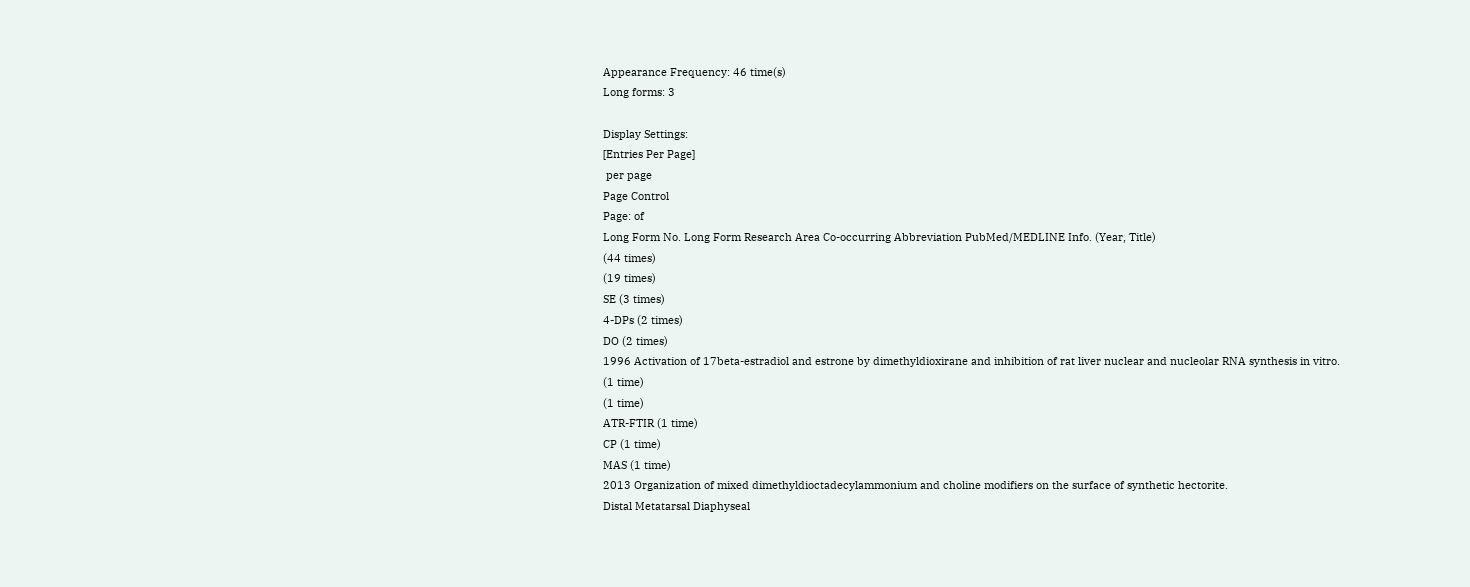Appearance Frequency: 46 time(s)
Long forms: 3

Display Settings:
[Entries Per Page]
 per page
Page Control
Page: of
Long Form No. Long Form Research Area Co-occurring Abbreviation PubMed/MEDLINE Info. (Year, Title)
(44 times)
(19 times)
SE (3 times)
4-DPs (2 times)
DO (2 times)
1996 Activation of 17beta-estradiol and estrone by dimethyldioxirane and inhibition of rat liver nuclear and nucleolar RNA synthesis in vitro.
(1 time)
(1 time)
ATR-FTIR (1 time)
CP (1 time)
MAS (1 time)
2013 Organization of mixed dimethyldioctadecylammonium and choline modifiers on the surface of synthetic hectorite.
Distal Metatarsal Diaphyseal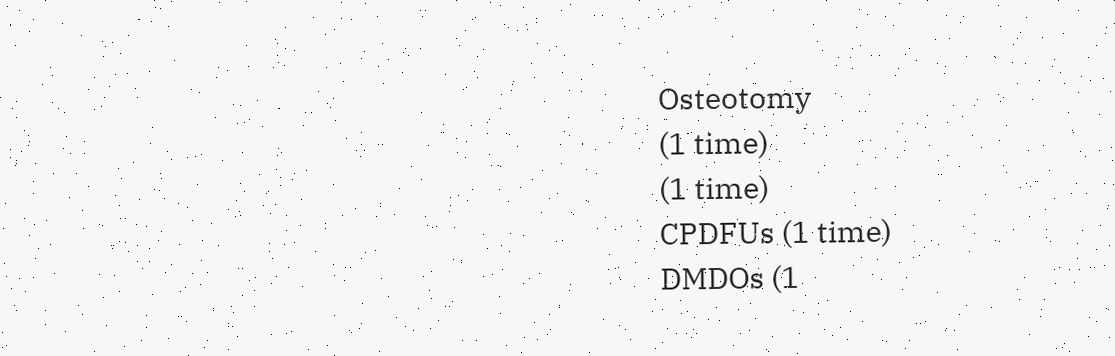Osteotomy
(1 time)
(1 time)
CPDFUs (1 time)
DMDOs (1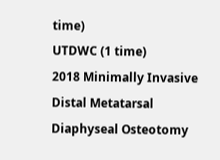time)
UTDWC (1 time)
2018 Minimally Invasive Distal Metatarsal Diaphyseal Osteotomy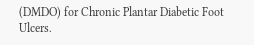(DMDO) for Chronic Plantar Diabetic Foot Ulcers.